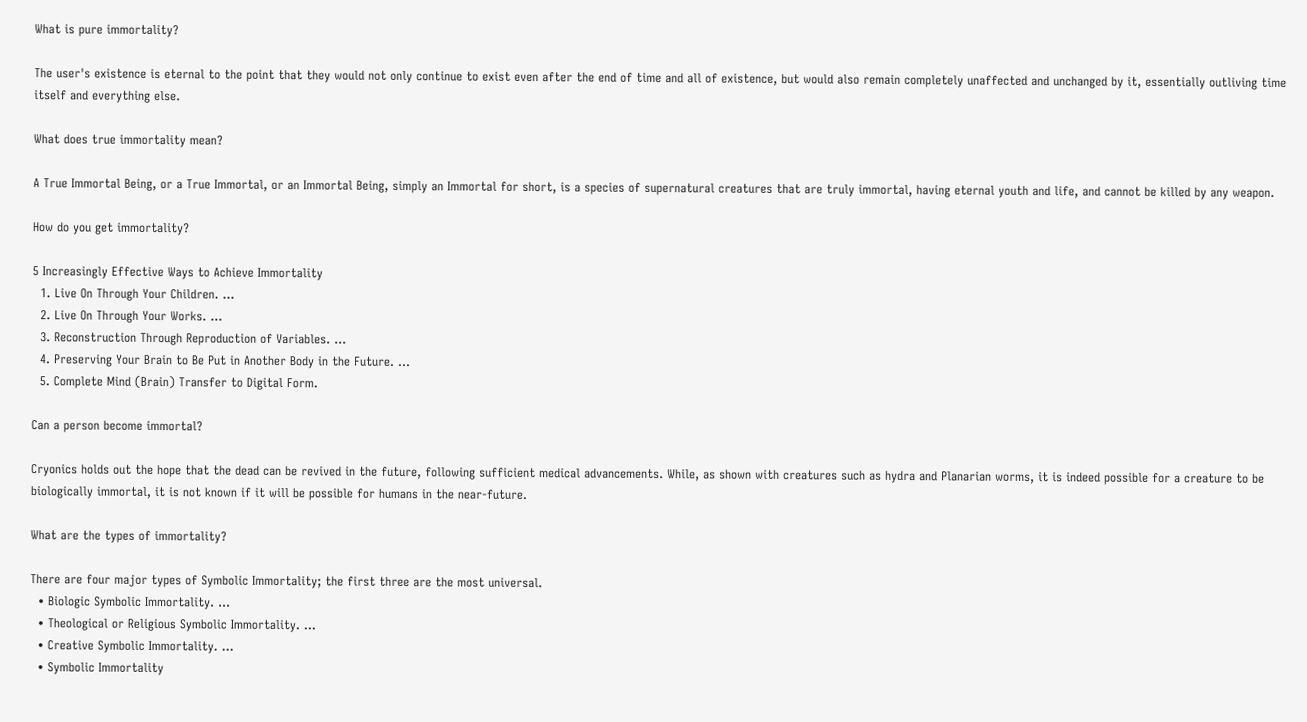What is pure immortality?

The user's existence is eternal to the point that they would not only continue to exist even after the end of time and all of existence, but would also remain completely unaffected and unchanged by it, essentially outliving time itself and everything else.

What does true immortality mean?

A True Immortal Being, or a True Immortal, or an Immortal Being, simply an Immortal for short, is a species of supernatural creatures that are truly immortal, having eternal youth and life, and cannot be killed by any weapon.

How do you get immortality?

5 Increasingly Effective Ways to Achieve Immortality
  1. Live On Through Your Children. ...
  2. Live On Through Your Works. ...
  3. Reconstruction Through Reproduction of Variables. ...
  4. Preserving Your Brain to Be Put in Another Body in the Future. ...
  5. Complete Mind (Brain) Transfer to Digital Form.

Can a person become immortal?

Cryonics holds out the hope that the dead can be revived in the future, following sufficient medical advancements. While, as shown with creatures such as hydra and Planarian worms, it is indeed possible for a creature to be biologically immortal, it is not known if it will be possible for humans in the near-future.

What are the types of immortality?

There are four major types of Symbolic Immortality; the first three are the most universal.
  • Biologic Symbolic Immortality. ...
  • Theological or Religious Symbolic Immortality. ...
  • Creative Symbolic Immortality. ...
  • Symbolic Immortality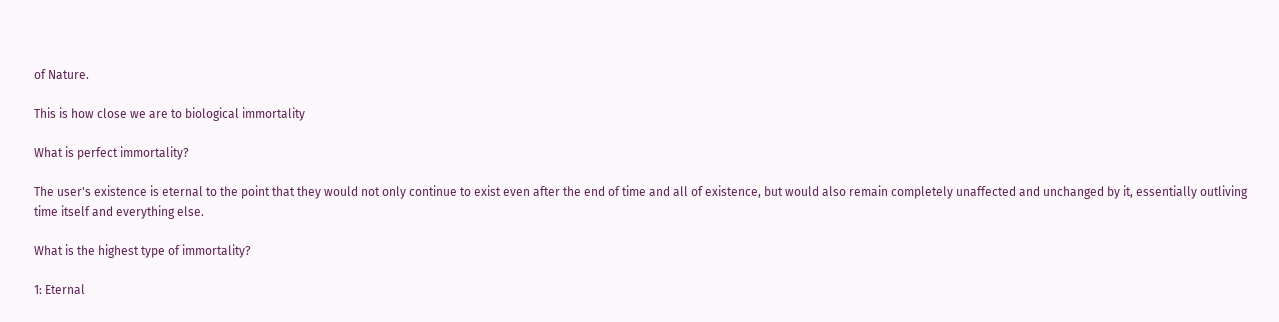of Nature.

This is how close we are to biological immortality

What is perfect immortality?

The user's existence is eternal to the point that they would not only continue to exist even after the end of time and all of existence, but would also remain completely unaffected and unchanged by it, essentially outliving time itself and everything else.

What is the highest type of immortality?

1: Eternal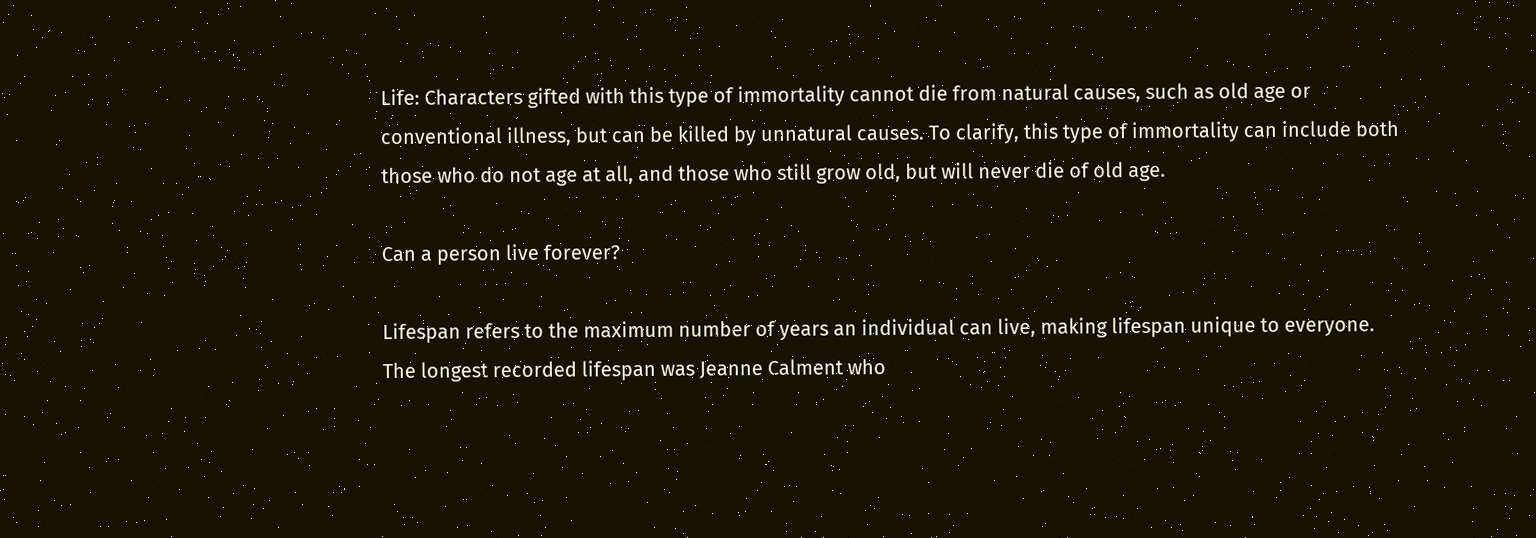Life: Characters gifted with this type of immortality cannot die from natural causes, such as old age or conventional illness, but can be killed by unnatural causes. To clarify, this type of immortality can include both those who do not age at all, and those who still grow old, but will never die of old age.

Can a person live forever?

Lifespan refers to the maximum number of years an individual can live, making lifespan unique to everyone. The longest recorded lifespan was Jeanne Calment who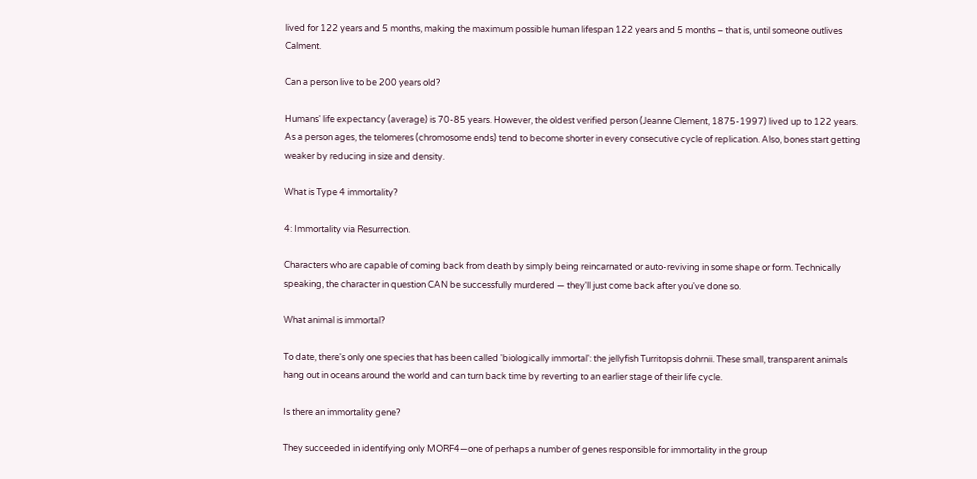lived for 122 years and 5 months, making the maximum possible human lifespan 122 years and 5 months – that is, until someone outlives Calment.

Can a person live to be 200 years old?

Humans' life expectancy (average) is 70-85 years. However, the oldest verified person (Jeanne Clement, 1875-1997) lived up to 122 years. As a person ages, the telomeres (chromosome ends) tend to become shorter in every consecutive cycle of replication. Also, bones start getting weaker by reducing in size and density.

What is Type 4 immortality?

4: Immortality via Resurrection.

Characters who are capable of coming back from death by simply being reincarnated or auto-reviving in some shape or form. Technically speaking, the character in question CAN be successfully murdered — they'll just come back after you've done so.

What animal is immortal?

To date, there's only one species that has been called 'biologically immortal': the jellyfish Turritopsis dohrnii. These small, transparent animals hang out in oceans around the world and can turn back time by reverting to an earlier stage of their life cycle.

Is there an immortality gene?

They succeeded in identifying only MORF4—one of perhaps a number of genes responsible for immortality in the group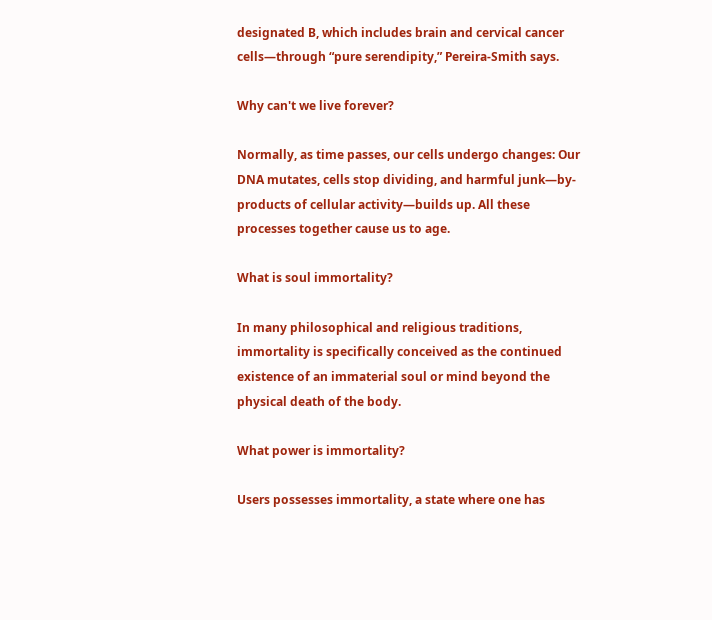designated B, which includes brain and cervical cancer cells—through “pure serendipity,” Pereira-Smith says.

Why can't we live forever?

Normally, as time passes, our cells undergo changes: Our DNA mutates, cells stop dividing, and harmful junk—by-products of cellular activity—builds up. All these processes together cause us to age.

What is soul immortality?

In many philosophical and religious traditions, immortality is specifically conceived as the continued existence of an immaterial soul or mind beyond the physical death of the body.

What power is immortality?

Users possesses immortality, a state where one has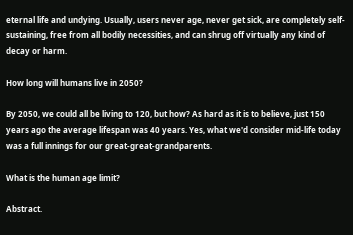eternal life and undying. Usually, users never age, never get sick, are completely self-sustaining, free from all bodily necessities, and can shrug off virtually any kind of decay or harm.

How long will humans live in 2050?

By 2050, we could all be living to 120, but how? As hard as it is to believe, just 150 years ago the average lifespan was 40 years. Yes, what we'd consider mid-life today was a full innings for our great-great-grandparents.

What is the human age limit?

Abstract.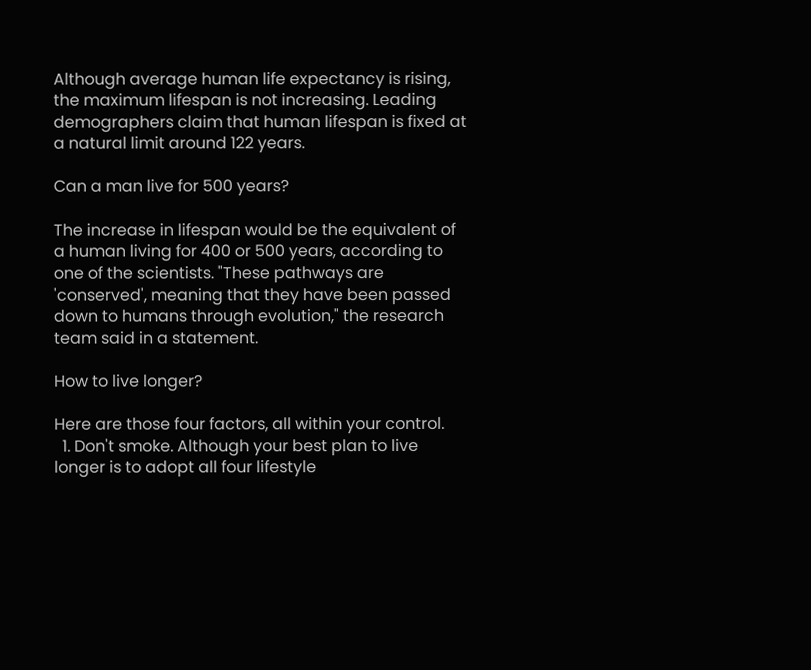Although average human life expectancy is rising, the maximum lifespan is not increasing. Leading demographers claim that human lifespan is fixed at a natural limit around 122 years.

Can a man live for 500 years?

The increase in lifespan would be the equivalent of a human living for 400 or 500 years, according to one of the scientists. "These pathways are 'conserved', meaning that they have been passed down to humans through evolution," the research team said in a statement.

How to live longer?

Here are those four factors, all within your control.
  1. Don't smoke. Although your best plan to live longer is to adopt all four lifestyle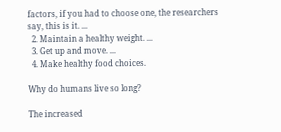factors, if you had to choose one, the researchers say, this is it. ...
  2. Maintain a healthy weight. ...
  3. Get up and move. ...
  4. Make healthy food choices.

Why do humans live so long?

The increased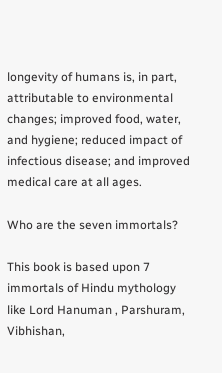longevity of humans is, in part, attributable to environmental changes; improved food, water, and hygiene; reduced impact of infectious disease; and improved medical care at all ages.

Who are the seven immortals?

This book is based upon 7 immortals of Hindu mythology like Lord Hanuman , Parshuram, Vibhishan,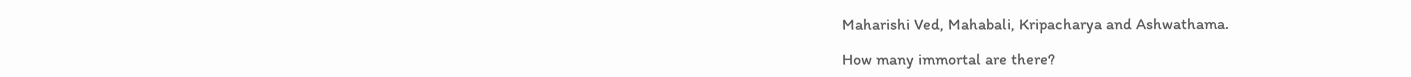Maharishi Ved, Mahabali, Kripacharya and Ashwathama.

How many immortal are there?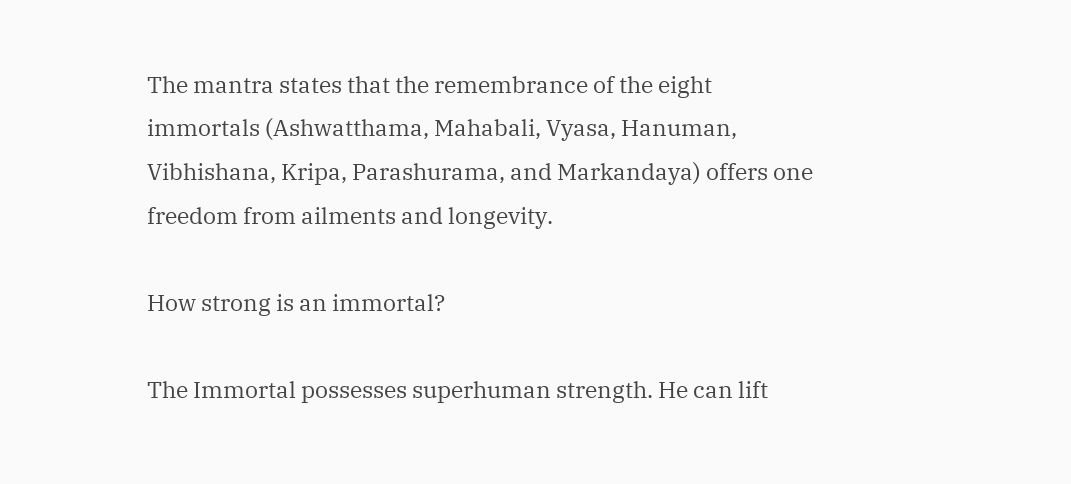The mantra states that the remembrance of the eight immortals (Ashwatthama, Mahabali, Vyasa, Hanuman, Vibhishana, Kripa, Parashurama, and Markandaya) offers one freedom from ailments and longevity.

How strong is an immortal?

The Immortal possesses superhuman strength. He can lift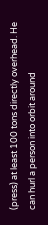(press) at least 100 tons directly overhead. He can hurl a person into orbit around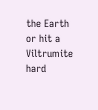the Earth or hit a Viltrumite hard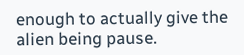enough to actually give the alien being pause.